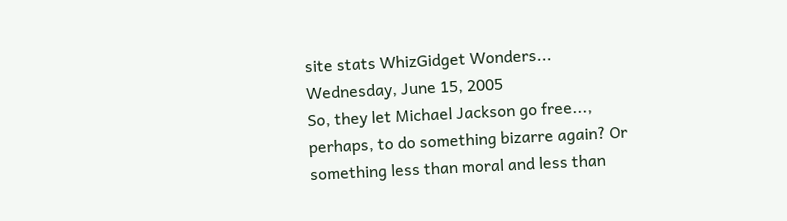site stats WhizGidget Wonders...
Wednesday, June 15, 2005
So, they let Michael Jackson go free..., perhaps, to do something bizarre again? Or something less than moral and less than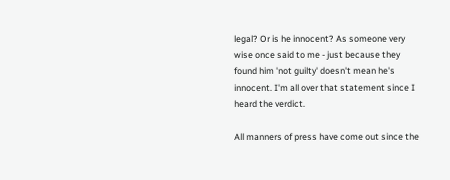legal? Or is he innocent? As someone very wise once said to me - just because they found him 'not guilty' doesn't mean he's innocent. I'm all over that statement since I heard the verdict.

All manners of press have come out since the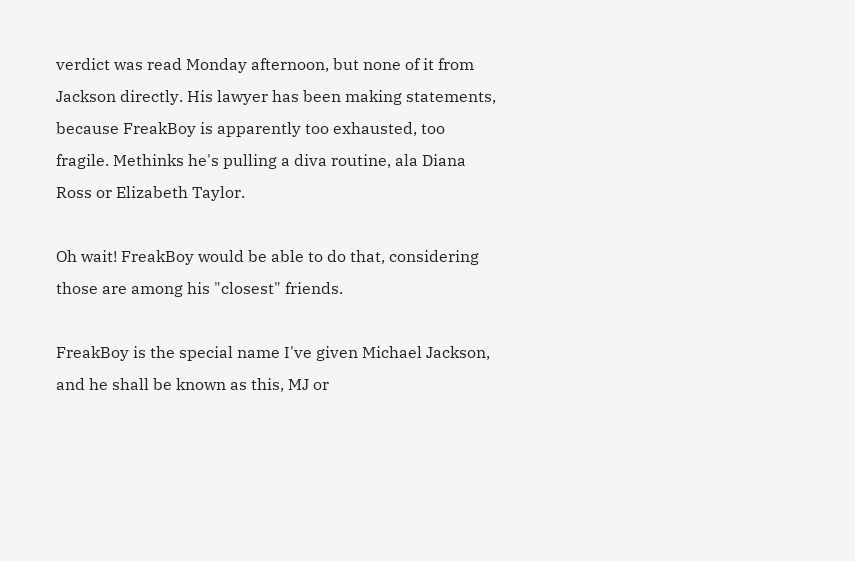verdict was read Monday afternoon, but none of it from Jackson directly. His lawyer has been making statements, because FreakBoy is apparently too exhausted, too fragile. Methinks he's pulling a diva routine, ala Diana Ross or Elizabeth Taylor.

Oh wait! FreakBoy would be able to do that, considering those are among his "closest" friends.

FreakBoy is the special name I've given Michael Jackson, and he shall be known as this, MJ or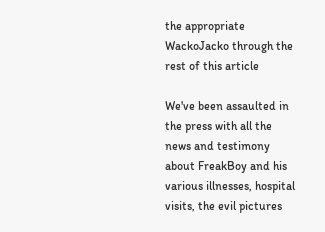the appropriate WackoJacko through the rest of this article

We've been assaulted in the press with all the news and testimony about FreakBoy and his various illnesses, hospital visits, the evil pictures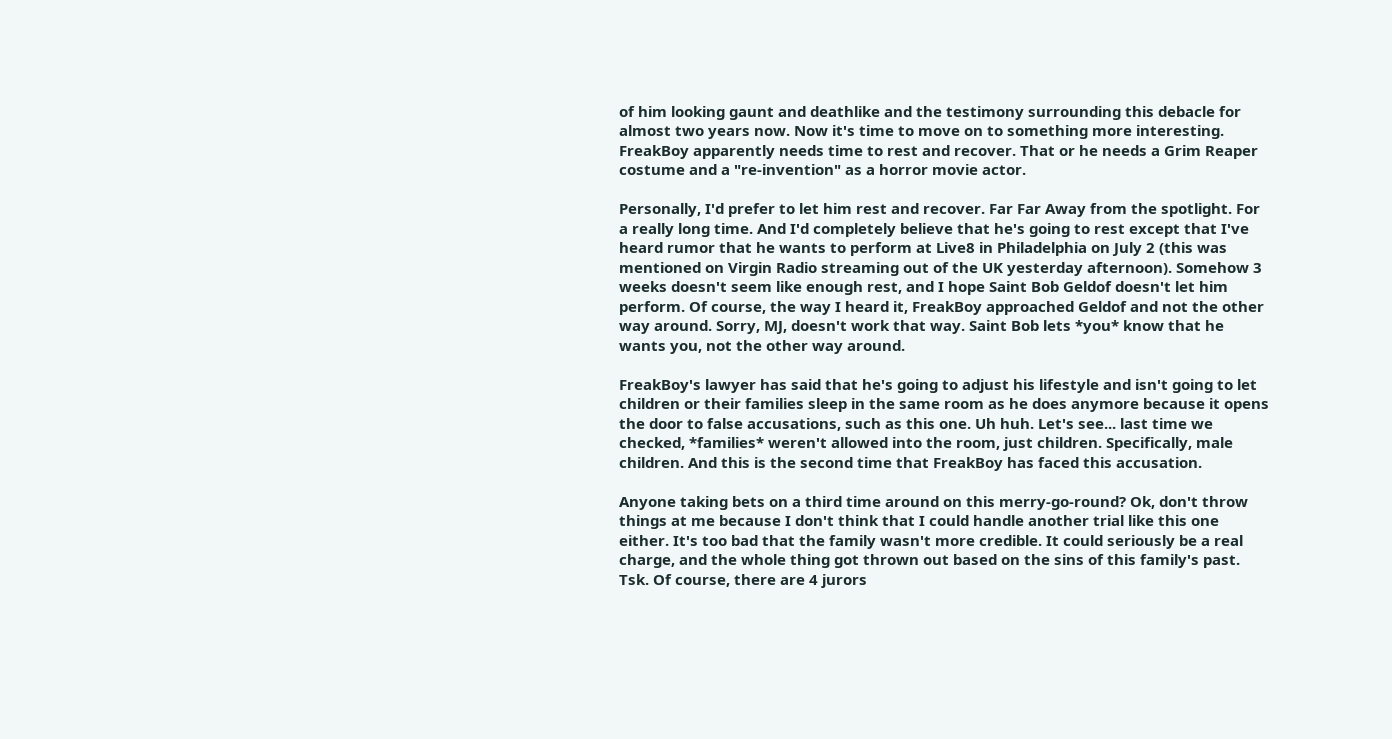of him looking gaunt and deathlike and the testimony surrounding this debacle for almost two years now. Now it's time to move on to something more interesting. FreakBoy apparently needs time to rest and recover. That or he needs a Grim Reaper costume and a "re-invention" as a horror movie actor.

Personally, I'd prefer to let him rest and recover. Far Far Away from the spotlight. For a really long time. And I'd completely believe that he's going to rest except that I've heard rumor that he wants to perform at Live8 in Philadelphia on July 2 (this was mentioned on Virgin Radio streaming out of the UK yesterday afternoon). Somehow 3 weeks doesn't seem like enough rest, and I hope Saint Bob Geldof doesn't let him perform. Of course, the way I heard it, FreakBoy approached Geldof and not the other way around. Sorry, MJ, doesn't work that way. Saint Bob lets *you* know that he wants you, not the other way around.

FreakBoy's lawyer has said that he's going to adjust his lifestyle and isn't going to let children or their families sleep in the same room as he does anymore because it opens the door to false accusations, such as this one. Uh huh. Let's see... last time we checked, *families* weren't allowed into the room, just children. Specifically, male children. And this is the second time that FreakBoy has faced this accusation.

Anyone taking bets on a third time around on this merry-go-round? Ok, don't throw things at me because I don't think that I could handle another trial like this one either. It's too bad that the family wasn't more credible. It could seriously be a real charge, and the whole thing got thrown out based on the sins of this family's past. Tsk. Of course, there are 4 jurors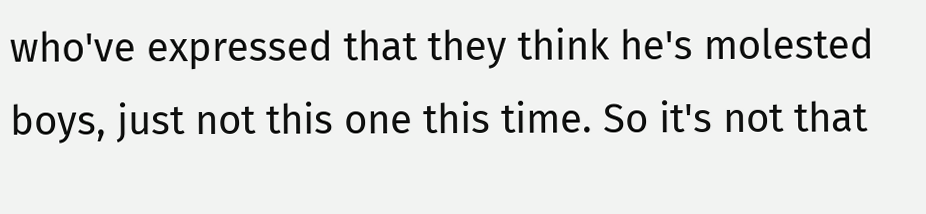who've expressed that they think he's molested boys, just not this one this time. So it's not that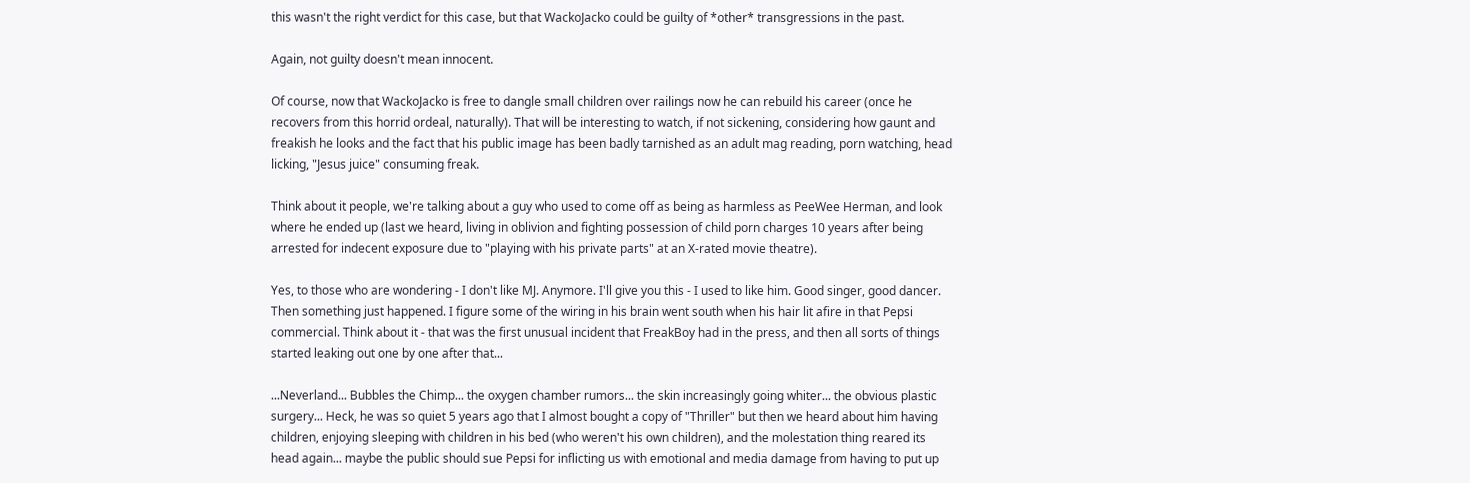this wasn't the right verdict for this case, but that WackoJacko could be guilty of *other* transgressions in the past.

Again, not guilty doesn't mean innocent.

Of course, now that WackoJacko is free to dangle small children over railings now he can rebuild his career (once he recovers from this horrid ordeal, naturally). That will be interesting to watch, if not sickening, considering how gaunt and freakish he looks and the fact that his public image has been badly tarnished as an adult mag reading, porn watching, head licking, "Jesus juice" consuming freak.

Think about it people, we're talking about a guy who used to come off as being as harmless as PeeWee Herman, and look where he ended up (last we heard, living in oblivion and fighting possession of child porn charges 10 years after being arrested for indecent exposure due to "playing with his private parts" at an X-rated movie theatre).

Yes, to those who are wondering - I don't like MJ. Anymore. I'll give you this - I used to like him. Good singer, good dancer. Then something just happened. I figure some of the wiring in his brain went south when his hair lit afire in that Pepsi commercial. Think about it - that was the first unusual incident that FreakBoy had in the press, and then all sorts of things started leaking out one by one after that...

...Neverland... Bubbles the Chimp... the oxygen chamber rumors... the skin increasingly going whiter... the obvious plastic surgery... Heck, he was so quiet 5 years ago that I almost bought a copy of "Thriller" but then we heard about him having children, enjoying sleeping with children in his bed (who weren't his own children), and the molestation thing reared its head again... maybe the public should sue Pepsi for inflicting us with emotional and media damage from having to put up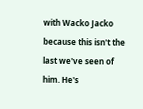with Wacko Jacko because this isn't the last we've seen of him. He's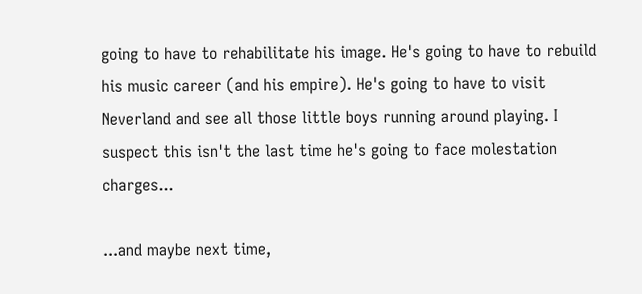going to have to rehabilitate his image. He's going to have to rebuild his music career (and his empire). He's going to have to visit Neverland and see all those little boys running around playing. I suspect this isn't the last time he's going to face molestation charges...

...and maybe next time,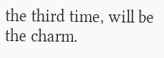the third time, will be the charm.